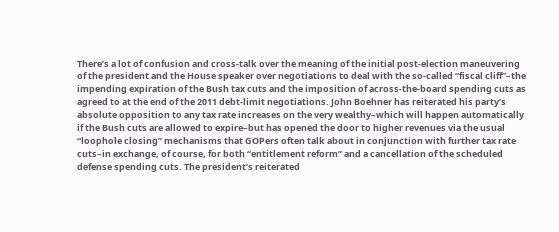There’s a lot of confusion and cross-talk over the meaning of the initial post-election maneuvering of the president and the House speaker over negotiations to deal with the so-called “fiscal cliff”–the impending expiration of the Bush tax cuts and the imposition of across-the-board spending cuts as agreed to at the end of the 2011 debt-limit negotiations. John Boehner has reiterated his party’s absolute opposition to any tax rate increases on the very wealthy–which will happen automatically if the Bush cuts are allowed to expire–but has opened the door to higher revenues via the usual “loophole closing” mechanisms that GOPers often talk about in conjunction with further tax rate cuts–in exchange, of course, for both “entitlement reform” and a cancellation of the scheduled defense spending cuts. The president’s reiterated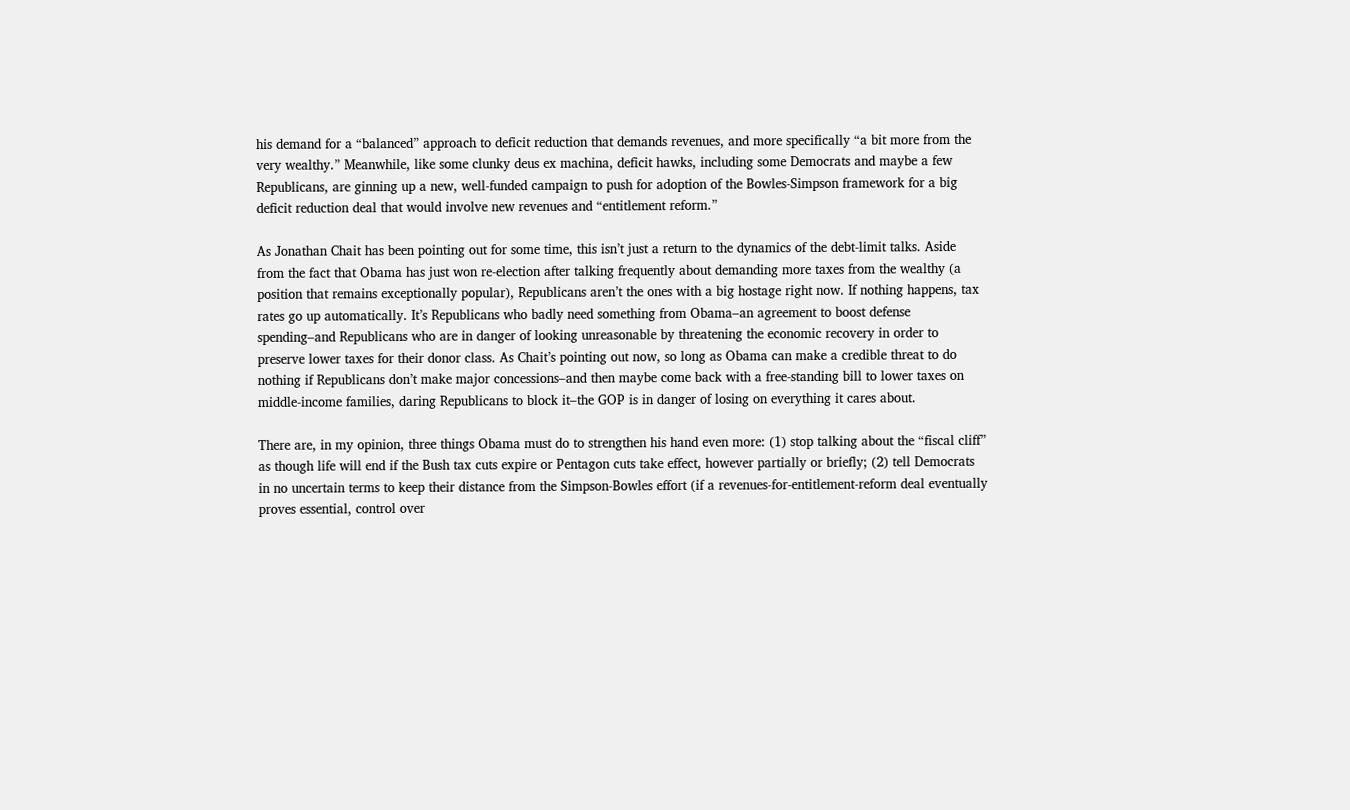his demand for a “balanced” approach to deficit reduction that demands revenues, and more specifically “a bit more from the very wealthy.” Meanwhile, like some clunky deus ex machina, deficit hawks, including some Democrats and maybe a few Republicans, are ginning up a new, well-funded campaign to push for adoption of the Bowles-Simpson framework for a big deficit reduction deal that would involve new revenues and “entitlement reform.”

As Jonathan Chait has been pointing out for some time, this isn’t just a return to the dynamics of the debt-limit talks. Aside from the fact that Obama has just won re-election after talking frequently about demanding more taxes from the wealthy (a position that remains exceptionally popular), Republicans aren’t the ones with a big hostage right now. If nothing happens, tax rates go up automatically. It’s Republicans who badly need something from Obama–an agreement to boost defense spending–and Republicans who are in danger of looking unreasonable by threatening the economic recovery in order to preserve lower taxes for their donor class. As Chait’s pointing out now, so long as Obama can make a credible threat to do nothing if Republicans don’t make major concessions–and then maybe come back with a free-standing bill to lower taxes on middle-income families, daring Republicans to block it–the GOP is in danger of losing on everything it cares about.

There are, in my opinion, three things Obama must do to strengthen his hand even more: (1) stop talking about the “fiscal cliff” as though life will end if the Bush tax cuts expire or Pentagon cuts take effect, however partially or briefly; (2) tell Democrats in no uncertain terms to keep their distance from the Simpson-Bowles effort (if a revenues-for-entitlement-reform deal eventually proves essential, control over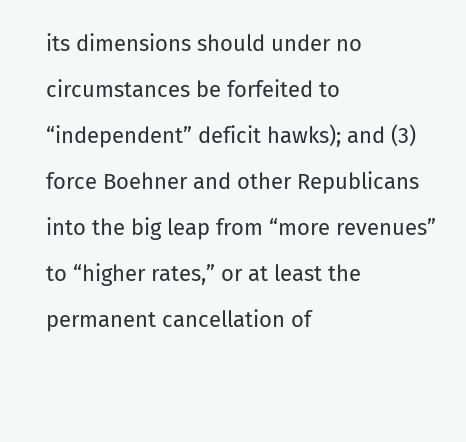its dimensions should under no circumstances be forfeited to “independent” deficit hawks); and (3) force Boehner and other Republicans into the big leap from “more revenues” to “higher rates,” or at least the permanent cancellation of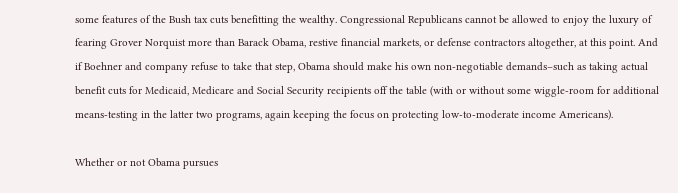some features of the Bush tax cuts benefitting the wealthy. Congressional Republicans cannot be allowed to enjoy the luxury of fearing Grover Norquist more than Barack Obama, restive financial markets, or defense contractors altogether, at this point. And if Boehner and company refuse to take that step, Obama should make his own non-negotiable demands–such as taking actual benefit cuts for Medicaid, Medicare and Social Security recipients off the table (with or without some wiggle-room for additional means-testing in the latter two programs, again keeping the focus on protecting low-to-moderate income Americans).

Whether or not Obama pursues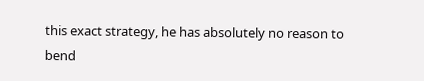this exact strategy, he has absolutely no reason to bend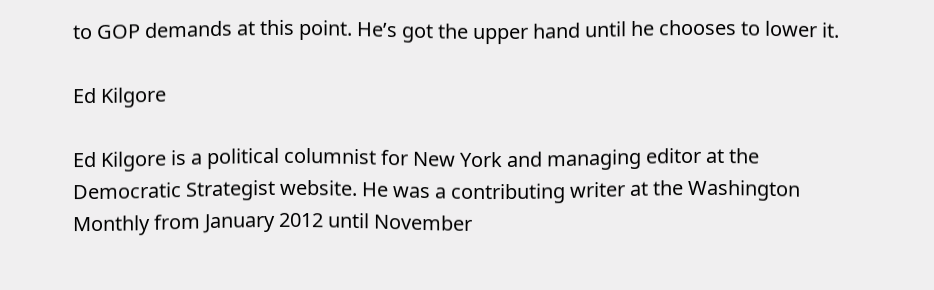to GOP demands at this point. He’s got the upper hand until he chooses to lower it.

Ed Kilgore

Ed Kilgore is a political columnist for New York and managing editor at the Democratic Strategist website. He was a contributing writer at the Washington Monthly from January 2012 until November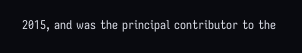2015, and was the principal contributor to the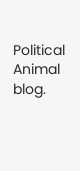Political Animal blog.